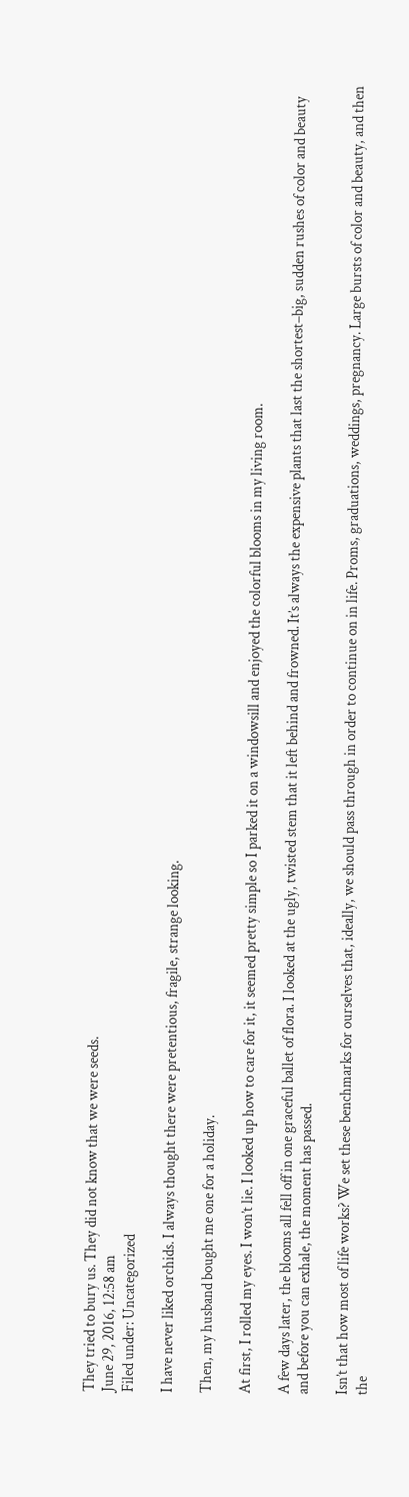They tried to bury us. They did not know that we were seeds.
June 29, 2016, 12:58 am
Filed under: Uncategorized

I have never liked orchids. I always thought there were pretentious, fragile, strange looking.

Then, my husband bought me one for a holiday.

At first, I rolled my eyes. I won’t lie. I looked up how to care for it, it seemed pretty simple so I parked it on a windowsill and enjoyed the colorful blooms in my living room.

A few days later, the blooms all fell off in one graceful ballet of flora. I looked at the ugly, twisted stem that it left behind and frowned. It’s always the expensive plants that last the shortest–big, sudden rushes of color and beauty and before you can exhale, the moment has passed.

Isn’t that how most of life works? We set these benchmarks for ourselves that, ideally, we should pass through in order to continue on in life. Proms, graduations, weddings, pregnancy. Large bursts of color and beauty, and then the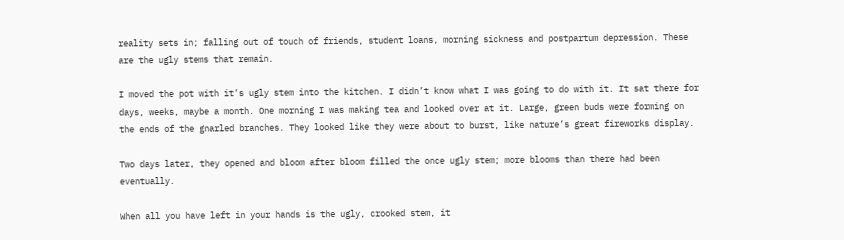reality sets in; falling out of touch of friends, student loans, morning sickness and postpartum depression. These are the ugly stems that remain.

I moved the pot with it’s ugly stem into the kitchen. I didn’t know what I was going to do with it. It sat there for days, weeks, maybe a month. One morning I was making tea and looked over at it. Large, green buds were forming on the ends of the gnarled branches. They looked like they were about to burst, like nature’s great fireworks display.

Two days later, they opened and bloom after bloom filled the once ugly stem; more blooms than there had been eventually.

When all you have left in your hands is the ugly, crooked stem, it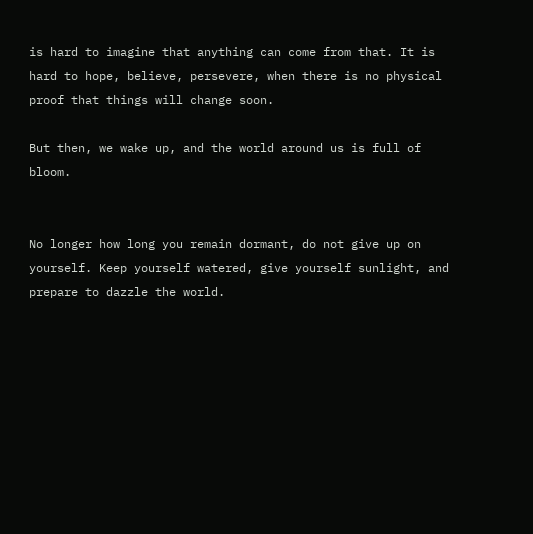is hard to imagine that anything can come from that. It is hard to hope, believe, persevere, when there is no physical proof that things will change soon.

But then, we wake up, and the world around us is full of bloom.


No longer how long you remain dormant, do not give up on yourself. Keep yourself watered, give yourself sunlight, and prepare to dazzle the world.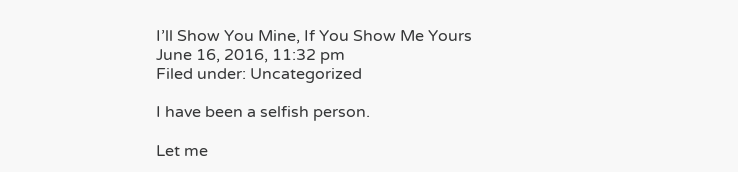I’ll Show You Mine, If You Show Me Yours
June 16, 2016, 11:32 pm
Filed under: Uncategorized

I have been a selfish person.

Let me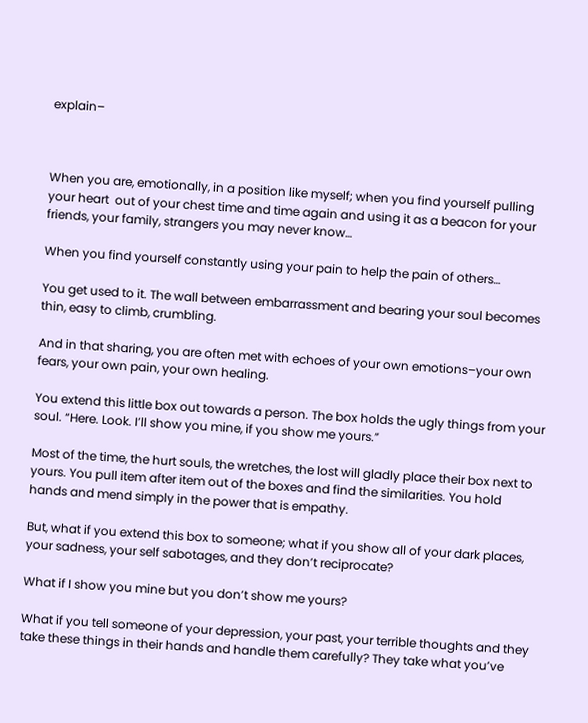explain–



When you are, emotionally, in a position like myself; when you find yourself pulling your heart  out of your chest time and time again and using it as a beacon for your friends, your family, strangers you may never know…

When you find yourself constantly using your pain to help the pain of others…

You get used to it. The wall between embarrassment and bearing your soul becomes thin, easy to climb, crumbling.

And in that sharing, you are often met with echoes of your own emotions–your own fears, your own pain, your own healing.

You extend this little box out towards a person. The box holds the ugly things from your soul. “Here. Look. I’ll show you mine, if you show me yours.”

Most of the time, the hurt souls, the wretches, the lost will gladly place their box next to yours. You pull item after item out of the boxes and find the similarities. You hold hands and mend simply in the power that is empathy.

But, what if you extend this box to someone; what if you show all of your dark places, your sadness, your self sabotages, and they don’t reciprocate?

What if I show you mine but you don’t show me yours?

What if you tell someone of your depression, your past, your terrible thoughts and they take these things in their hands and handle them carefully? They take what you’ve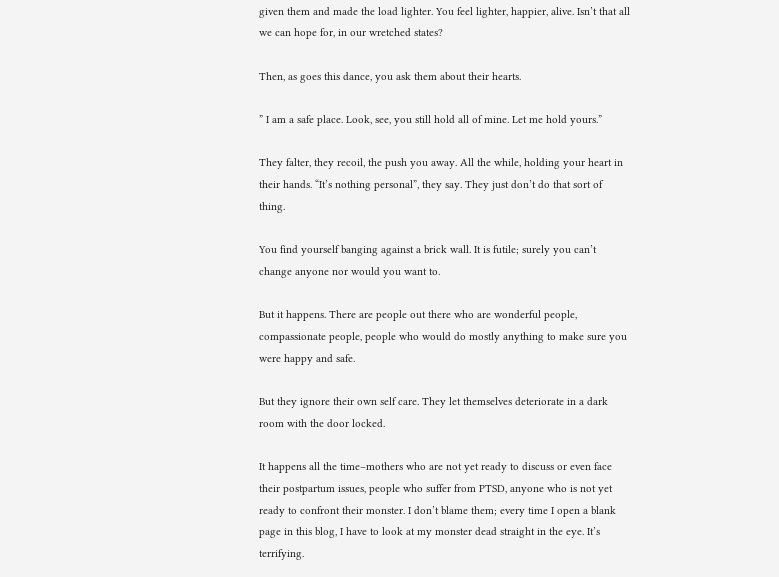given them and made the load lighter. You feel lighter, happier, alive. Isn’t that all we can hope for, in our wretched states?

Then, as goes this dance, you ask them about their hearts.

” I am a safe place. Look, see, you still hold all of mine. Let me hold yours.”

They falter, they recoil, the push you away. All the while, holding your heart in their hands. “It’s nothing personal”, they say. They just don’t do that sort of thing.

You find yourself banging against a brick wall. It is futile; surely you can’t change anyone nor would you want to.

But it happens. There are people out there who are wonderful people, compassionate people, people who would do mostly anything to make sure you were happy and safe.

But they ignore their own self care. They let themselves deteriorate in a dark room with the door locked.

It happens all the time–mothers who are not yet ready to discuss or even face their postpartum issues, people who suffer from PTSD, anyone who is not yet ready to confront their monster. I don’t blame them; every time I open a blank page in this blog, I have to look at my monster dead straight in the eye. It’s terrifying.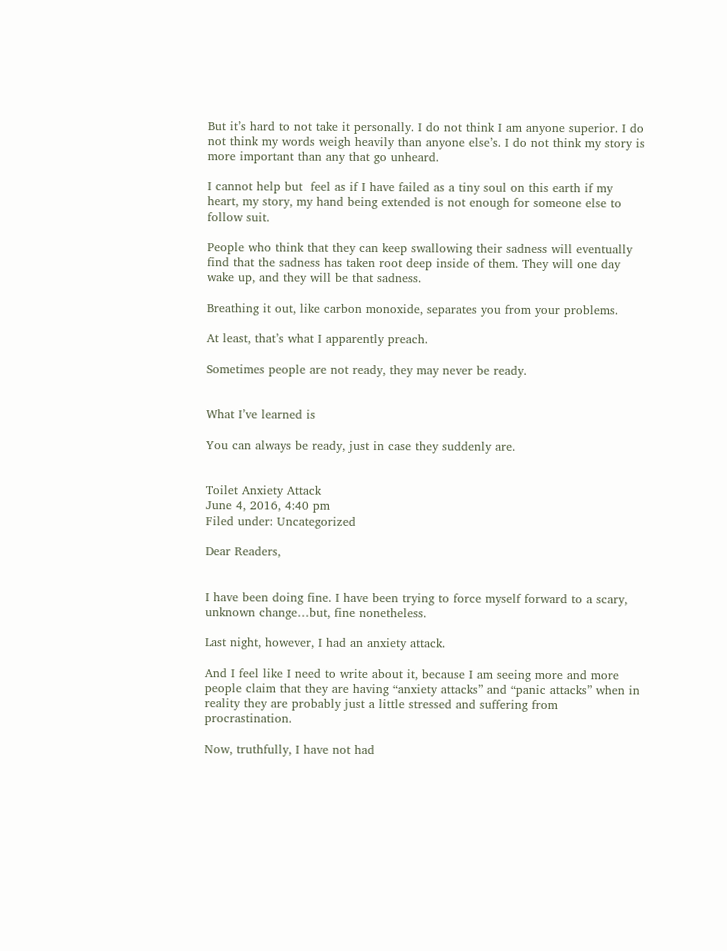But it’s hard to not take it personally. I do not think I am anyone superior. I do not think my words weigh heavily than anyone else’s. I do not think my story is more important than any that go unheard.

I cannot help but  feel as if I have failed as a tiny soul on this earth if my heart, my story, my hand being extended is not enough for someone else to follow suit.

People who think that they can keep swallowing their sadness will eventually find that the sadness has taken root deep inside of them. They will one day wake up, and they will be that sadness.

Breathing it out, like carbon monoxide, separates you from your problems.

At least, that’s what I apparently preach.

Sometimes people are not ready, they may never be ready.


What I’ve learned is

You can always be ready, just in case they suddenly are.


Toilet Anxiety Attack
June 4, 2016, 4:40 pm
Filed under: Uncategorized

Dear Readers,


I have been doing fine. I have been trying to force myself forward to a scary, unknown change…but, fine nonetheless.

Last night, however, I had an anxiety attack.

And I feel like I need to write about it, because I am seeing more and more people claim that they are having “anxiety attacks” and “panic attacks” when in reality they are probably just a little stressed and suffering from procrastination.

Now, truthfully, I have not had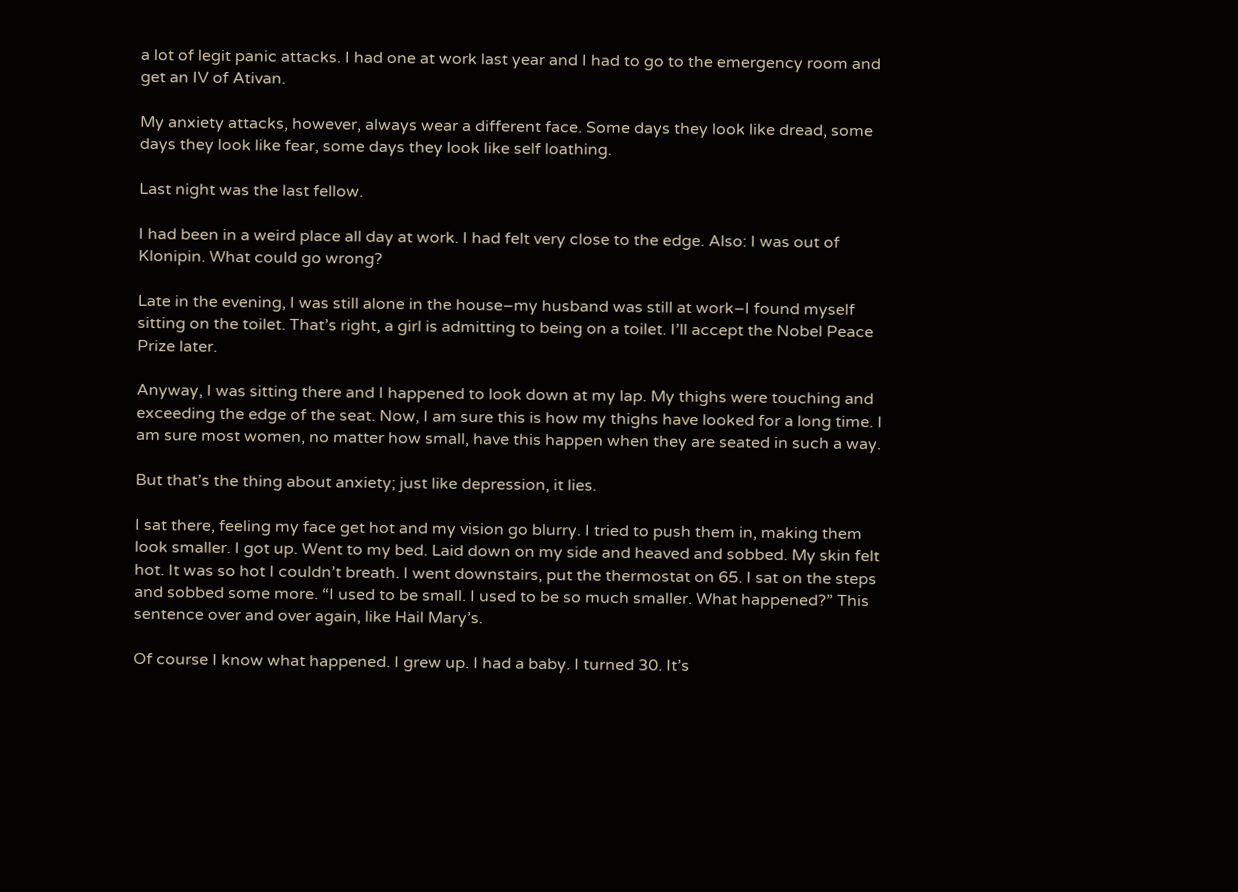a lot of legit panic attacks. I had one at work last year and I had to go to the emergency room and get an IV of Ativan.

My anxiety attacks, however, always wear a different face. Some days they look like dread, some days they look like fear, some days they look like self loathing.

Last night was the last fellow.

I had been in a weird place all day at work. I had felt very close to the edge. Also: I was out of Klonipin. What could go wrong?

Late in the evening, I was still alone in the house–my husband was still at work–I found myself sitting on the toilet. That’s right, a girl is admitting to being on a toilet. I’ll accept the Nobel Peace Prize later.

Anyway, I was sitting there and I happened to look down at my lap. My thighs were touching and exceeding the edge of the seat. Now, I am sure this is how my thighs have looked for a long time. I am sure most women, no matter how small, have this happen when they are seated in such a way.

But that’s the thing about anxiety; just like depression, it lies.

I sat there, feeling my face get hot and my vision go blurry. I tried to push them in, making them look smaller. I got up. Went to my bed. Laid down on my side and heaved and sobbed. My skin felt hot. It was so hot I couldn’t breath. I went downstairs, put the thermostat on 65. I sat on the steps and sobbed some more. “I used to be small. I used to be so much smaller. What happened?” This sentence over and over again, like Hail Mary’s.

Of course I know what happened. I grew up. I had a baby. I turned 30. It’s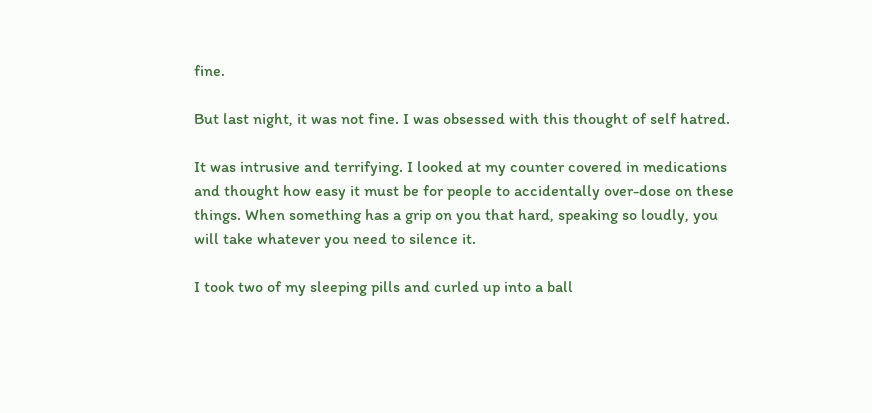fine.

But last night, it was not fine. I was obsessed with this thought of self hatred.

It was intrusive and terrifying. I looked at my counter covered in medications and thought how easy it must be for people to accidentally over-dose on these things. When something has a grip on you that hard, speaking so loudly, you will take whatever you need to silence it.

I took two of my sleeping pills and curled up into a ball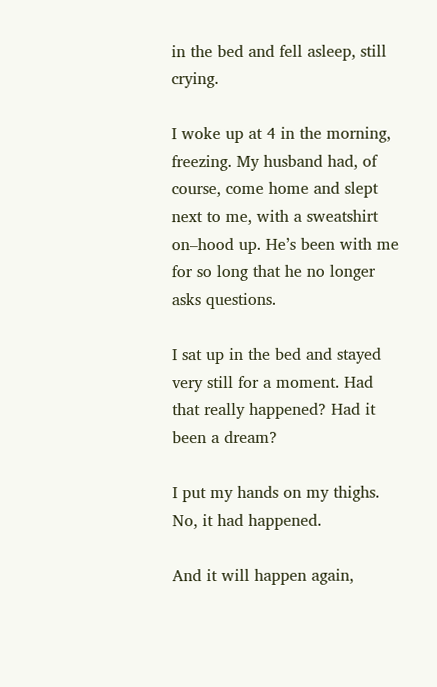in the bed and fell asleep, still crying.

I woke up at 4 in the morning, freezing. My husband had, of course, come home and slept next to me, with a sweatshirt on–hood up. He’s been with me for so long that he no longer asks questions.

I sat up in the bed and stayed very still for a moment. Had that really happened? Had it been a dream?

I put my hands on my thighs. No, it had happened.

And it will happen again,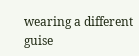wearing a different guise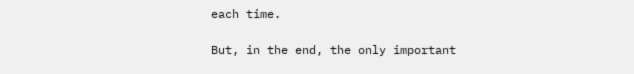each time.

But, in the end, the only important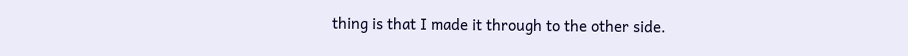thing is that I made it through to the other side.